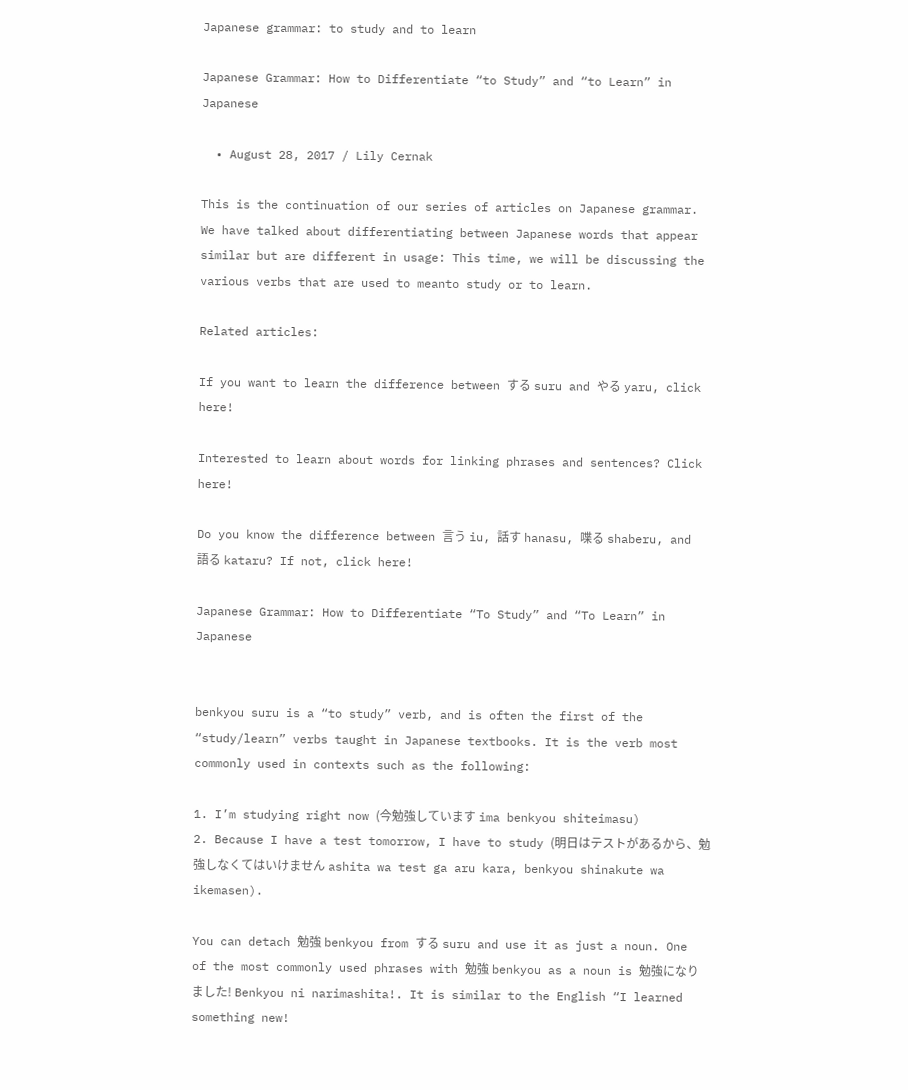Japanese grammar: to study and to learn

Japanese Grammar: How to Differentiate “to Study” and “to Learn” in Japanese

  • August 28, 2017 / Lily Cernak

This is the continuation of our series of articles on Japanese grammar.  We have talked about differentiating between Japanese words that appear similar but are different in usage: This time, we will be discussing the various verbs that are used to meanto study or to learn.

Related articles:

If you want to learn the difference between する suru and やる yaru, click here!

Interested to learn about words for linking phrases and sentences? Click here!

Do you know the difference between 言う iu, 話す hanasu, 喋る shaberu, and 語る kataru? If not, click here!

Japanese Grammar: How to Differentiate “To Study” and “To Learn” in Japanese


benkyou suru is a “to study” verb, and is often the first of the “study/learn” verbs taught in Japanese textbooks. It is the verb most commonly used in contexts such as the following:

1. I’m studying right now (今勉強しています ima benkyou shiteimasu)
2. Because I have a test tomorrow, I have to study (明日はテストがあるから、勉強しなくてはいけません ashita wa test ga aru kara, benkyou shinakute wa ikemasen).

You can detach 勉強 benkyou from する suru and use it as just a noun. One of the most commonly used phrases with 勉強 benkyou as a noun is 勉強になりました! Benkyou ni narimashita!. It is similar to the English “I learned something new!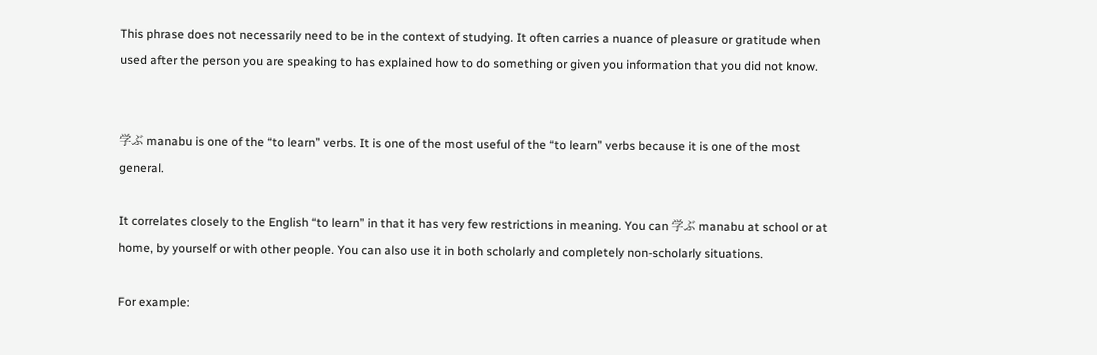This phrase does not necessarily need to be in the context of studying. It often carries a nuance of pleasure or gratitude when used after the person you are speaking to has explained how to do something or given you information that you did not know.


学ぶ manabu is one of the “to learn” verbs. It is one of the most useful of the “to learn” verbs because it is one of the most general.

It correlates closely to the English “to learn” in that it has very few restrictions in meaning. You can 学ぶ manabu at school or at home, by yourself or with other people. You can also use it in both scholarly and completely non-scholarly situations.

For example: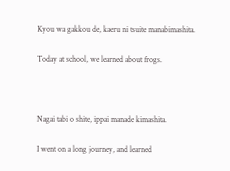Kyou wa gakkou de, kaeru ni tsuite manabimashita.

Today at school, we learned about frogs.



Nagai tabi o shite, ippai manade kimashita.

I went on a long journey, and learned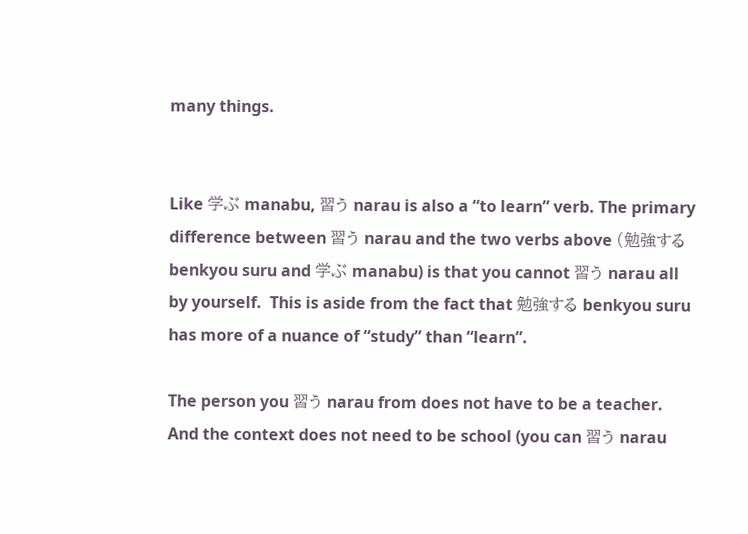many things.


Like 学ぶ manabu, 習う narau is also a “to learn” verb. The primary difference between 習う narau and the two verbs above (勉強する benkyou suru and 学ぶ manabu) is that you cannot 習う narau all by yourself.  This is aside from the fact that 勉強する benkyou suru has more of a nuance of “study” than “learn”.

The person you 習う narau from does not have to be a teacher.  And the context does not need to be school (you can 習う narau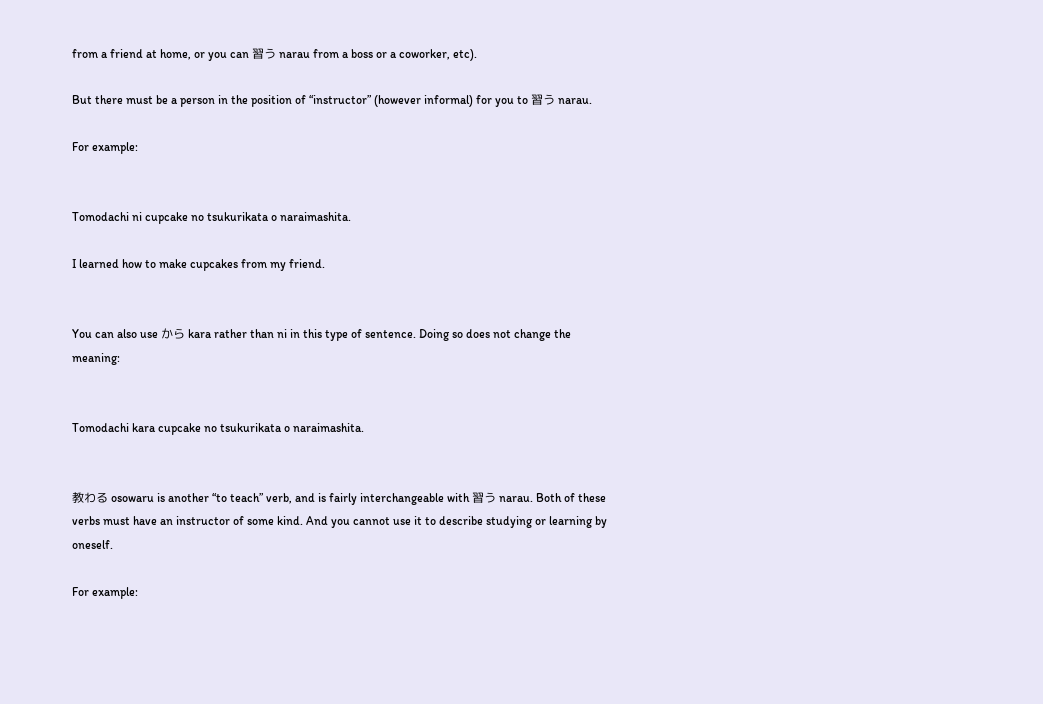from a friend at home, or you can 習う narau from a boss or a coworker, etc).

But there must be a person in the position of “instructor” (however informal) for you to 習う narau.

For example:


Tomodachi ni cupcake no tsukurikata o naraimashita.

I learned how to make cupcakes from my friend.


You can also use から kara rather than ni in this type of sentence. Doing so does not change the meaning:


Tomodachi kara cupcake no tsukurikata o naraimashita.


教わる osowaru is another “to teach” verb, and is fairly interchangeable with 習う narau. Both of these verbs must have an instructor of some kind. And you cannot use it to describe studying or learning by oneself.

For example: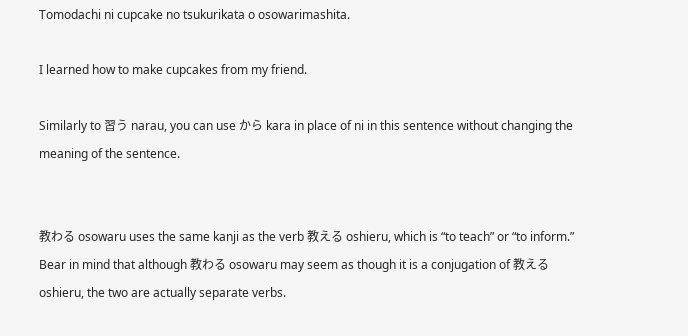Tomodachi ni cupcake no tsukurikata o osowarimashita.

I learned how to make cupcakes from my friend.

Similarly to 習う narau, you can use から kara in place of ni in this sentence without changing the meaning of the sentence.


教わる osowaru uses the same kanji as the verb 教える oshieru, which is “to teach” or “to inform.” Bear in mind that although 教わる osowaru may seem as though it is a conjugation of 教える oshieru, the two are actually separate verbs.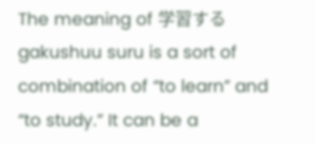The meaning of 学習する gakushuu suru is a sort of combination of “to learn” and “to study.” It can be a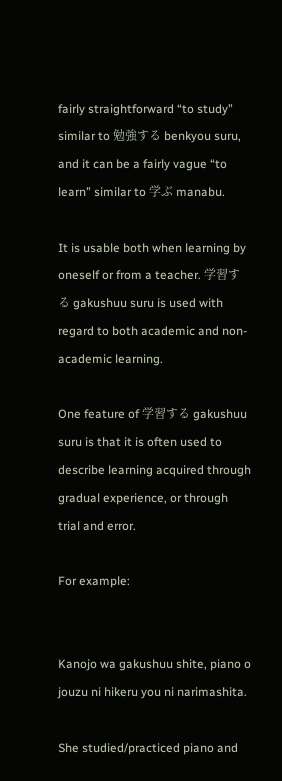fairly straightforward “to study” similar to 勉強する benkyou suru, and it can be a fairly vague “to learn” similar to 学ぶ manabu.

It is usable both when learning by oneself or from a teacher. 学習する gakushuu suru is used with regard to both academic and non-academic learning.

One feature of 学習する gakushuu suru is that it is often used to describe learning acquired through gradual experience, or through trial and error.

For example:


Kanojo wa gakushuu shite, piano o jouzu ni hikeru you ni narimashita.

She studied/practiced piano and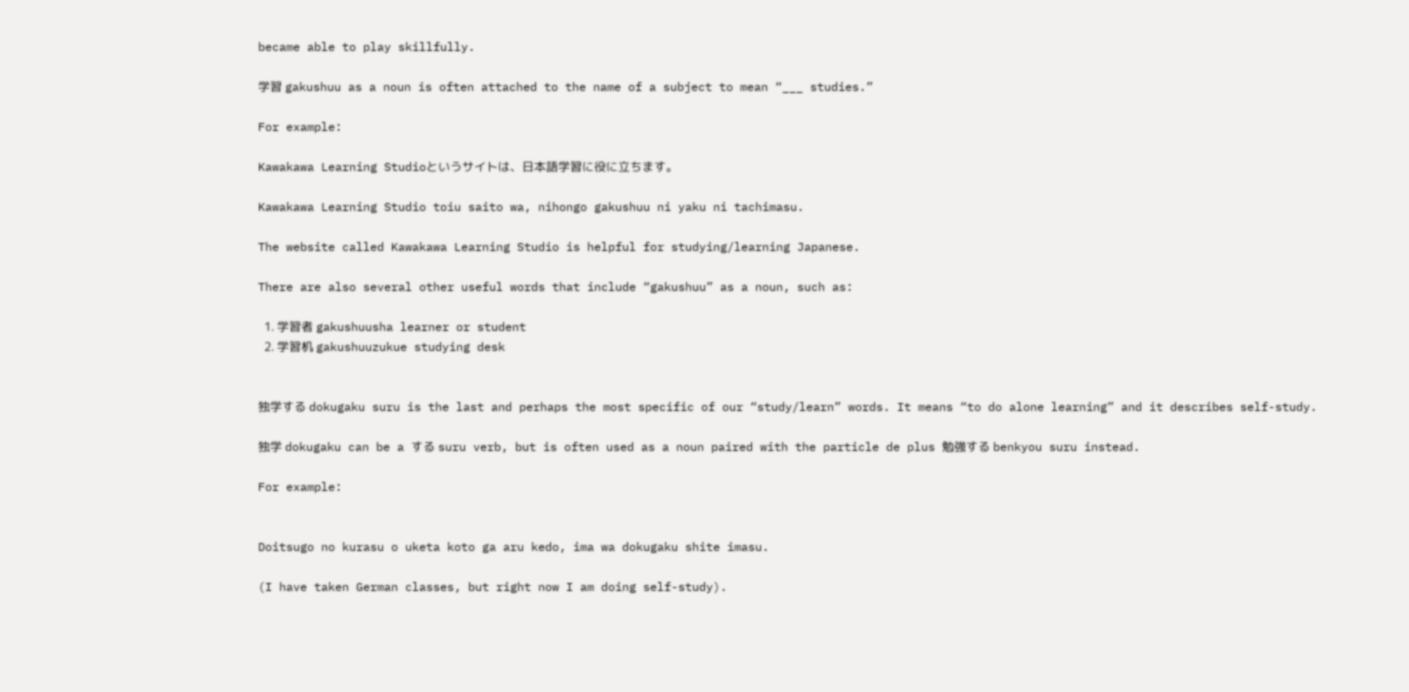became able to play skillfully.

学習 gakushuu as a noun is often attached to the name of a subject to mean “___ studies.”

For example:

Kawakawa Learning Studioというサイトは、日本語学習に役に立ちます。

Kawakawa Learning Studio toiu saito wa, nihongo gakushuu ni yaku ni tachimasu.

The website called Kawakawa Learning Studio is helpful for studying/learning Japanese.

There are also several other useful words that include “gakushuu” as a noun, such as:

  1. 学習者 gakushuusha learner or student
  2. 学習机 gakushuuzukue studying desk


独学する dokugaku suru is the last and perhaps the most specific of our “study/learn” words. It means “to do alone learning” and it describes self-study.

独学 dokugaku can be a する suru verb, but is often used as a noun paired with the particle de plus 勉強する benkyou suru instead.

For example:


Doitsugo no kurasu o uketa koto ga aru kedo, ima wa dokugaku shite imasu.

(I have taken German classes, but right now I am doing self-study).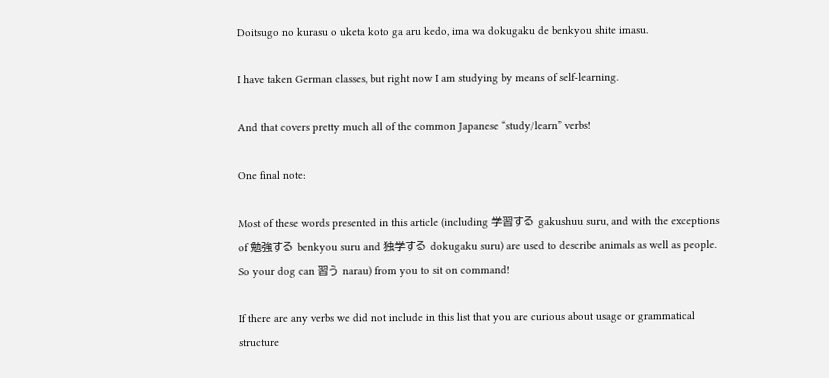Doitsugo no kurasu o uketa koto ga aru kedo, ima wa dokugaku de benkyou shite imasu.

I have taken German classes, but right now I am studying by means of self-learning.

And that covers pretty much all of the common Japanese “study/learn” verbs!

One final note:

Most of these words presented in this article (including 学習する gakushuu suru, and with the exceptions of 勉強する benkyou suru and 独学する dokugaku suru) are used to describe animals as well as people. So your dog can 習う narau) from you to sit on command!

If there are any verbs we did not include in this list that you are curious about usage or grammatical structure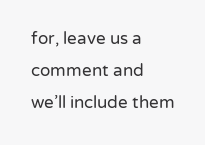for, leave us a comment and we’ll include them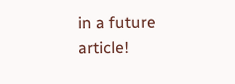in a future article!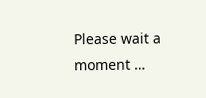Please wait a moment …